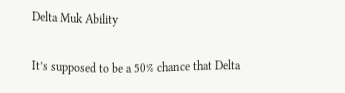Delta Muk Ability

It’s supposed to be a 50% chance that Delta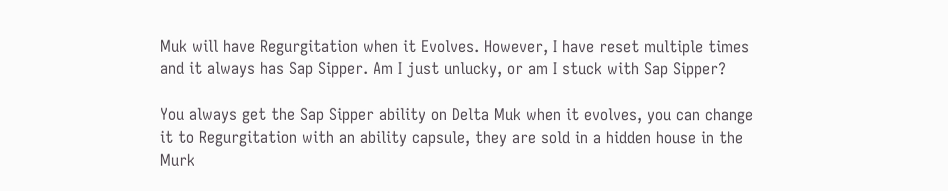Muk will have Regurgitation when it Evolves. However, I have reset multiple times and it always has Sap Sipper. Am I just unlucky, or am I stuck with Sap Sipper?

You always get the Sap Sipper ability on Delta Muk when it evolves, you can change it to Regurgitation with an ability capsule, they are sold in a hidden house in the Murk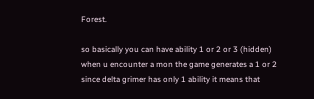Forest.

so basically you can have ability 1 or 2 or 3 (hidden)
when u encounter a mon the game generates a 1 or 2 since delta grimer has only 1 ability it means that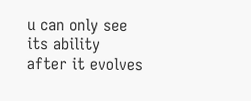u can only see its ability after it evolves